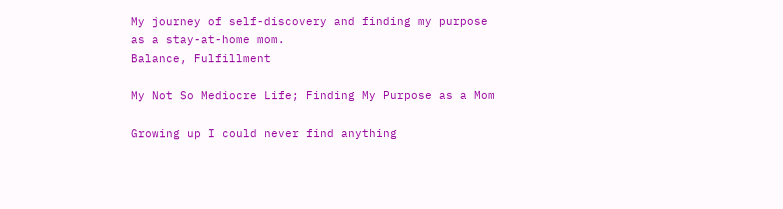My journey of self-discovery and finding my purpose as a stay-at-home mom.
Balance, Fulfillment

My Not So Mediocre Life; Finding My Purpose as a Mom

Growing up I could never find anything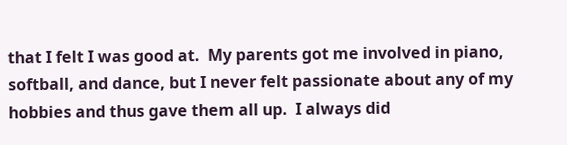that I felt I was good at.  My parents got me involved in piano, softball, and dance, but I never felt passionate about any of my hobbies and thus gave them all up.  I always did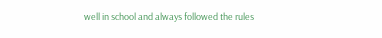well in school and always followed the rules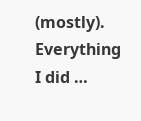(mostly).  Everything I did …